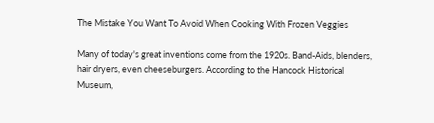The Mistake You Want To Avoid When Cooking With Frozen Veggies

Many of today's great inventions come from the 1920s. Band-Aids, blenders, hair dryers, even cheeseburgers. According to the Hancock Historical Museum,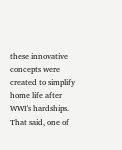these innovative concepts were created to simplify home life after WWI's hardships. That said, one of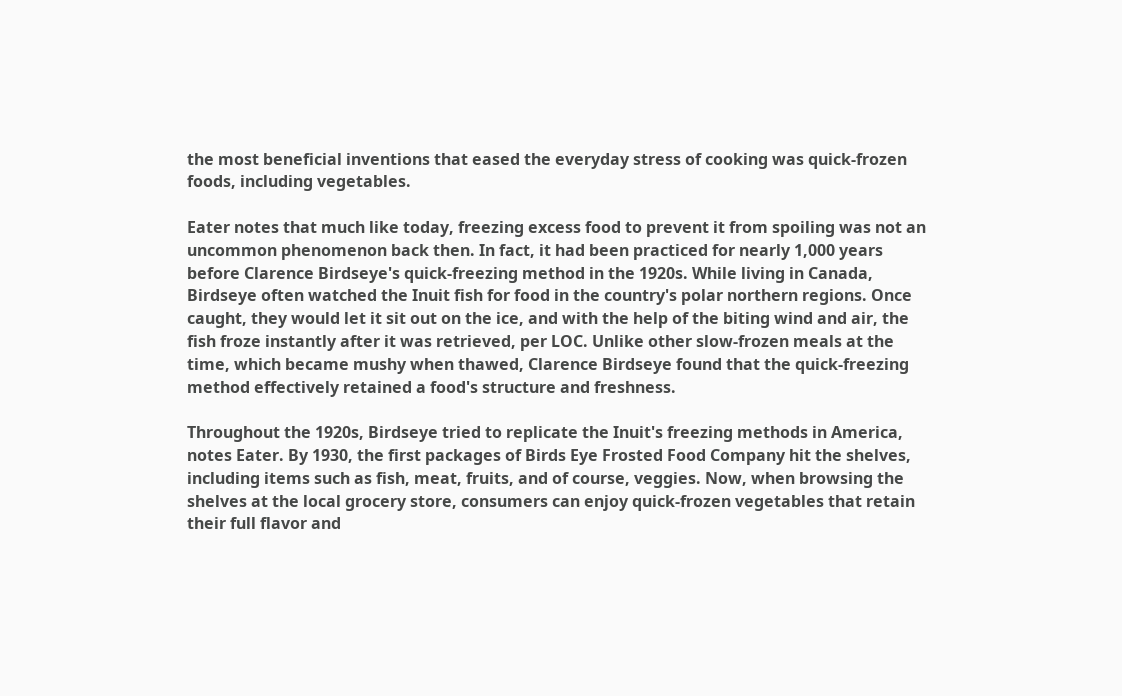the most beneficial inventions that eased the everyday stress of cooking was quick-frozen foods, including vegetables.

Eater notes that much like today, freezing excess food to prevent it from spoiling was not an uncommon phenomenon back then. In fact, it had been practiced for nearly 1,000 years before Clarence Birdseye's quick-freezing method in the 1920s. While living in Canada, Birdseye often watched the Inuit fish for food in the country's polar northern regions. Once caught, they would let it sit out on the ice, and with the help of the biting wind and air, the fish froze instantly after it was retrieved, per LOC. Unlike other slow-frozen meals at the time, which became mushy when thawed, Clarence Birdseye found that the quick-freezing method effectively retained a food's structure and freshness.

Throughout the 1920s, Birdseye tried to replicate the Inuit's freezing methods in America, notes Eater. By 1930, the first packages of Birds Eye Frosted Food Company hit the shelves, including items such as fish, meat, fruits, and of course, veggies. Now, when browsing the shelves at the local grocery store, consumers can enjoy quick-frozen vegetables that retain their full flavor and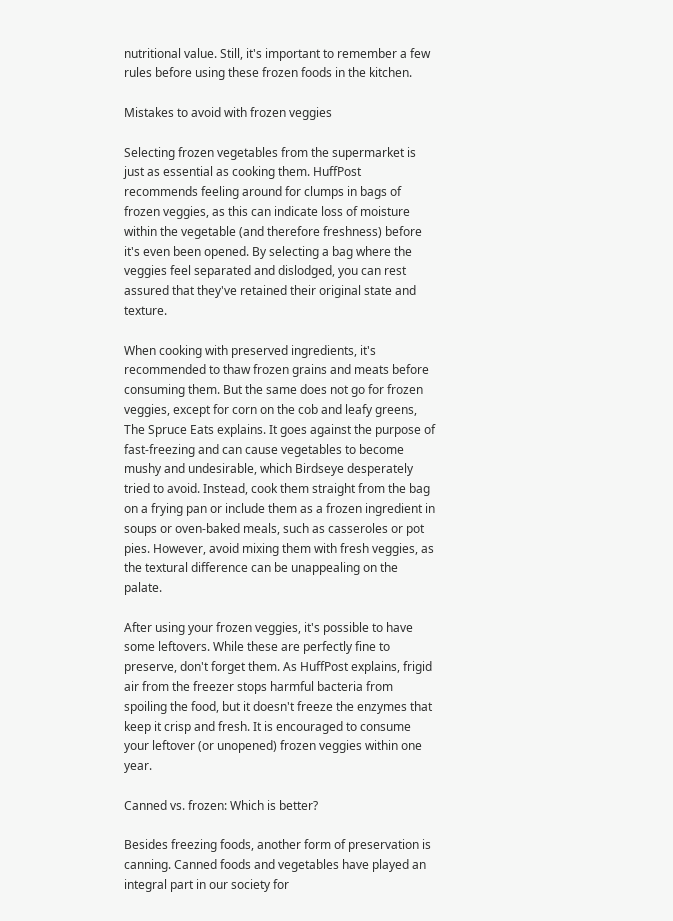nutritional value. Still, it's important to remember a few rules before using these frozen foods in the kitchen.

Mistakes to avoid with frozen veggies

Selecting frozen vegetables from the supermarket is just as essential as cooking them. HuffPost recommends feeling around for clumps in bags of frozen veggies, as this can indicate loss of moisture within the vegetable (and therefore freshness) before it's even been opened. By selecting a bag where the veggies feel separated and dislodged, you can rest assured that they've retained their original state and texture.

When cooking with preserved ingredients, it's recommended to thaw frozen grains and meats before consuming them. But the same does not go for frozen veggies, except for corn on the cob and leafy greens, The Spruce Eats explains. It goes against the purpose of fast-freezing and can cause vegetables to become mushy and undesirable, which Birdseye desperately tried to avoid. Instead, cook them straight from the bag on a frying pan or include them as a frozen ingredient in soups or oven-baked meals, such as casseroles or pot pies. However, avoid mixing them with fresh veggies, as the textural difference can be unappealing on the palate.

After using your frozen veggies, it's possible to have some leftovers. While these are perfectly fine to preserve, don't forget them. As HuffPost explains, frigid air from the freezer stops harmful bacteria from spoiling the food, but it doesn't freeze the enzymes that keep it crisp and fresh. It is encouraged to consume your leftover (or unopened) frozen veggies within one year.

Canned vs. frozen: Which is better?

Besides freezing foods, another form of preservation is canning. Canned foods and vegetables have played an integral part in our society for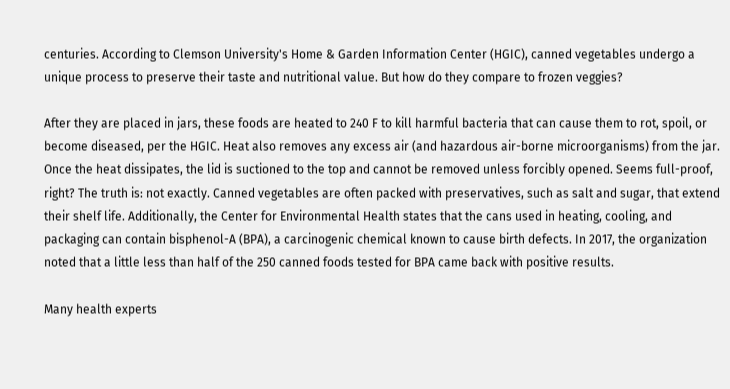centuries. According to Clemson University's Home & Garden Information Center (HGIC), canned vegetables undergo a unique process to preserve their taste and nutritional value. But how do they compare to frozen veggies?

After they are placed in jars, these foods are heated to 240 F to kill harmful bacteria that can cause them to rot, spoil, or become diseased, per the HGIC. Heat also removes any excess air (and hazardous air-borne microorganisms) from the jar. Once the heat dissipates, the lid is suctioned to the top and cannot be removed unless forcibly opened. Seems full-proof, right? The truth is: not exactly. Canned vegetables are often packed with preservatives, such as salt and sugar, that extend their shelf life. Additionally, the Center for Environmental Health states that the cans used in heating, cooling, and packaging can contain bisphenol-A (BPA), a carcinogenic chemical known to cause birth defects. In 2017, the organization noted that a little less than half of the 250 canned foods tested for BPA came back with positive results.

Many health experts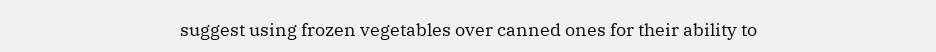suggest using frozen vegetables over canned ones for their ability to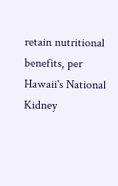retain nutritional benefits, per Hawaii's National Kidney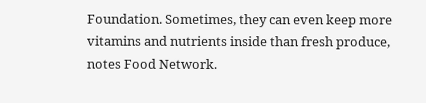Foundation. Sometimes, they can even keep more vitamins and nutrients inside than fresh produce, notes Food Network.